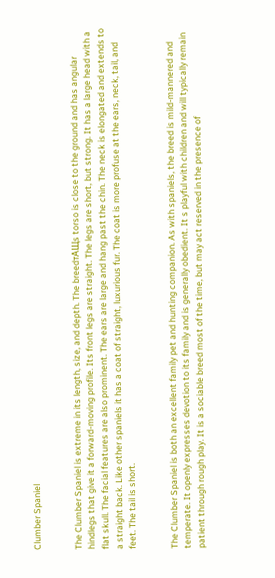Clumber Spaniel


The Clumber Spaniel is extreme in its length, size, and depth. The breedтАЩs torso is close to the ground and has angular hindlegs that give it a forward-moving profile. Its front legs are straight. The legs are short, but strong. It has a large head with a flat skull. The facial features are also prominent. The ears are large and hang past the chin. The neck is elongated and extends to a straight back. Like other spaniels it has a coat of straight, luxurious fur. The coat is more profuse at the ears, neck, tail, and feet. The tail is short.


The Clumber Spaniel is both an excellent family pet and hunting companion. As with spaniels, the breed is mild-mannered and temperate. It openly expresses devotion to its family and is generally obedient. It s playful with children and will typically remain patient through rough play. It is a sociable breed most of the time, but may act reserved in the presence of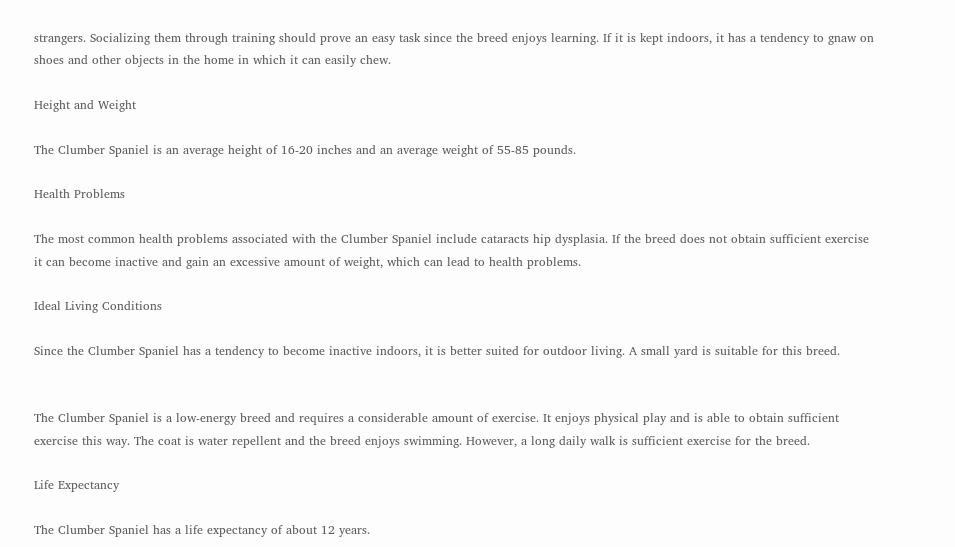strangers. Socializing them through training should prove an easy task since the breed enjoys learning. If it is kept indoors, it has a tendency to gnaw on shoes and other objects in the home in which it can easily chew.

Height and Weight

The Clumber Spaniel is an average height of 16-20 inches and an average weight of 55-85 pounds.

Health Problems

The most common health problems associated with the Clumber Spaniel include cataracts hip dysplasia. If the breed does not obtain sufficient exercise it can become inactive and gain an excessive amount of weight, which can lead to health problems.

Ideal Living Conditions

Since the Clumber Spaniel has a tendency to become inactive indoors, it is better suited for outdoor living. A small yard is suitable for this breed.


The Clumber Spaniel is a low-energy breed and requires a considerable amount of exercise. It enjoys physical play and is able to obtain sufficient exercise this way. The coat is water repellent and the breed enjoys swimming. However, a long daily walk is sufficient exercise for the breed.

Life Expectancy

The Clumber Spaniel has a life expectancy of about 12 years.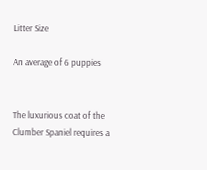Litter Size

An average of 6 puppies


The luxurious coat of the Clumber Spaniel requires a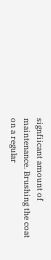signfiicant amount of maintenance. Brushing the coat on a regular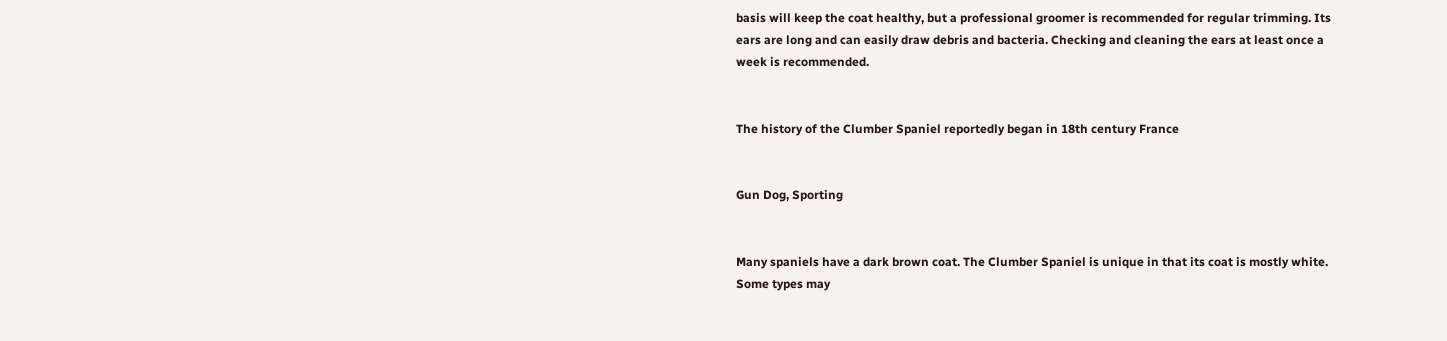basis will keep the coat healthy, but a professional groomer is recommended for regular trimming. Its ears are long and can easily draw debris and bacteria. Checking and cleaning the ears at least once a week is recommended.


The history of the Clumber Spaniel reportedly began in 18th century France


Gun Dog, Sporting


Many spaniels have a dark brown coat. The Clumber Spaniel is unique in that its coat is mostly white. Some types may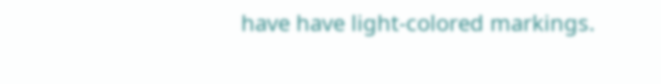have have light-colored markings.